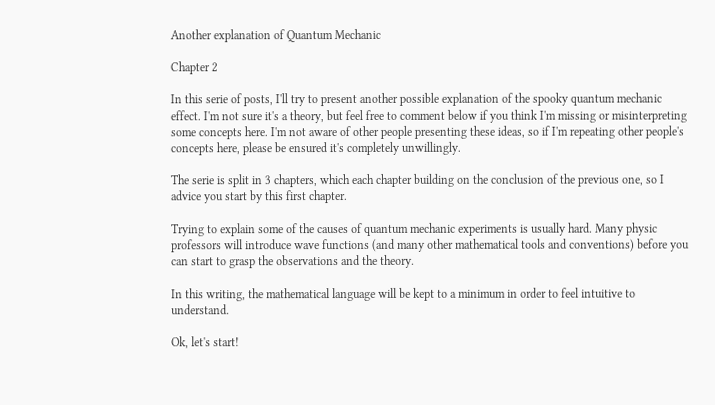Another explanation of Quantum Mechanic

Chapter 2

In this serie of posts, I'll try to present another possible explanation of the spooky quantum mechanic effect. I'm not sure it's a theory, but feel free to comment below if you think I'm missing or misinterpreting some concepts here. I'm not aware of other people presenting these ideas, so if I'm repeating other people's concepts here, please be ensured it's completely unwillingly.

The serie is split in 3 chapters, which each chapter building on the conclusion of the previous one, so I advice you start by this first chapter.

Trying to explain some of the causes of quantum mechanic experiments is usually hard. Many physic professors will introduce wave functions (and many other mathematical tools and conventions) before you can start to grasp the observations and the theory.

In this writing, the mathematical language will be kept to a minimum in order to feel intuitive to understand.

Ok, let's start!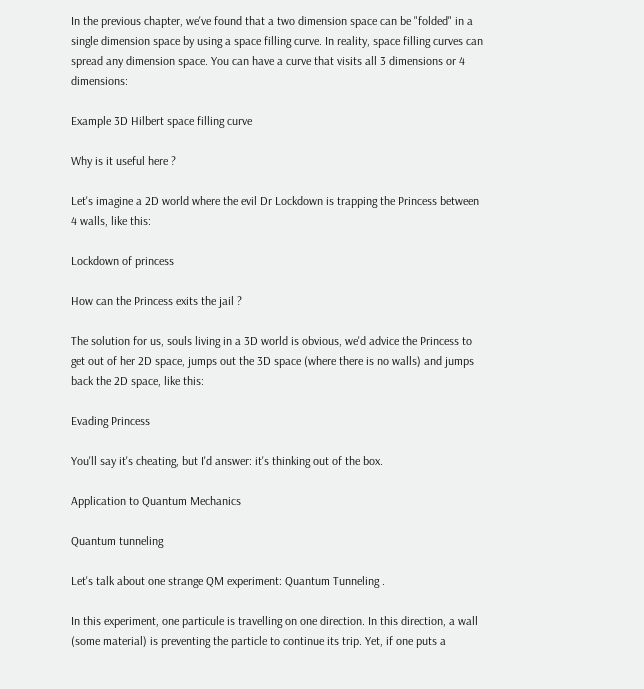In the previous chapter, we've found that a two dimension space can be "folded" in a single dimension space by using a space filling curve. In reality, space filling curves can spread any dimension space. You can have a curve that visits all 3 dimensions or 4 dimensions:

Example 3D Hilbert space filling curve

Why is it useful here ?

Let's imagine a 2D world where the evil Dr Lockdown is trapping the Princess between 4 walls, like this:

Lockdown of princess

How can the Princess exits the jail ?

The solution for us, souls living in a 3D world is obvious, we'd advice the Princess to get out of her 2D space, jumps out the 3D space (where there is no walls) and jumps back the 2D space, like this:

Evading Princess

You'll say it's cheating, but I'd answer: it's thinking out of the box.

Application to Quantum Mechanics

Quantum tunneling

Let's talk about one strange QM experiment: Quantum Tunneling .

In this experiment, one particule is travelling on one direction. In this direction, a wall (some material) is preventing the particle to continue its trip. Yet, if one puts a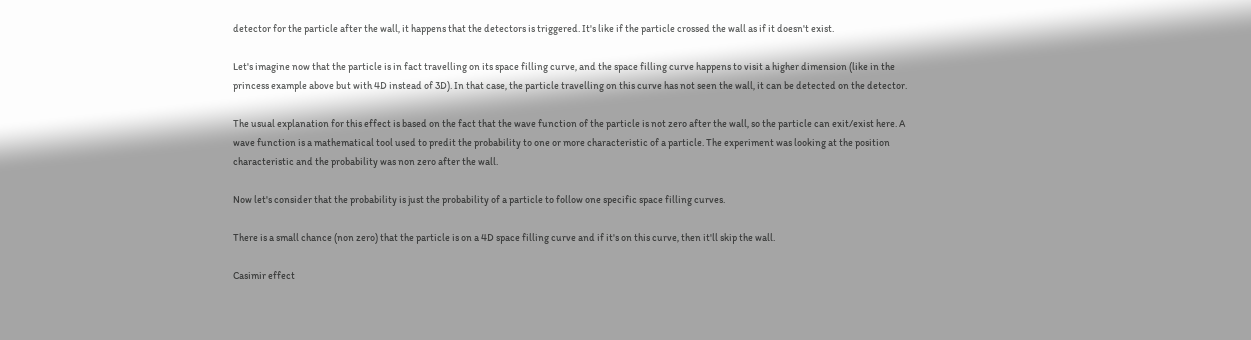detector for the particle after the wall, it happens that the detectors is triggered. It's like if the particle crossed the wall as if it doesn't exist.

Let's imagine now that the particle is in fact travelling on its space filling curve, and the space filling curve happens to visit a higher dimension (like in the princess example above but with 4D instead of 3D). In that case, the particle travelling on this curve has not seen the wall, it can be detected on the detector.

The usual explanation for this effect is based on the fact that the wave function of the particle is not zero after the wall, so the particle can exit/exist here. A wave function is a mathematical tool used to predit the probability to one or more characteristic of a particle. The experiment was looking at the position characteristic and the probability was non zero after the wall.

Now let's consider that the probability is just the probability of a particle to follow one specific space filling curves.

There is a small chance (non zero) that the particle is on a 4D space filling curve and if it's on this curve, then it'll skip the wall.

Casimir effect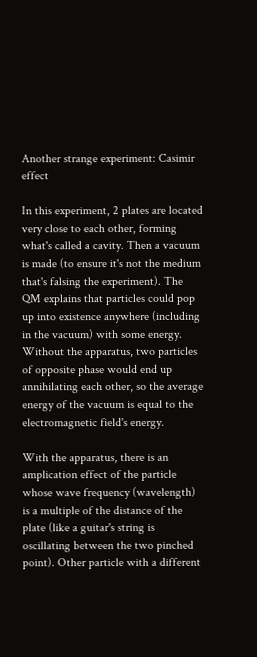Another strange experiment: Casimir effect

In this experiment, 2 plates are located very close to each other, forming what's called a cavity. Then a vacuum is made (to ensure it's not the medium that's falsing the experiment). The QM explains that particles could pop up into existence anywhere (including in the vacuum) with some energy. Without the apparatus, two particles of opposite phase would end up annihilating each other, so the average energy of the vacuum is equal to the electromagnetic field's energy.

With the apparatus, there is an amplication effect of the particle whose wave frequency (wavelength) is a multiple of the distance of the plate (like a guitar's string is oscillating between the two pinched point). Other particle with a different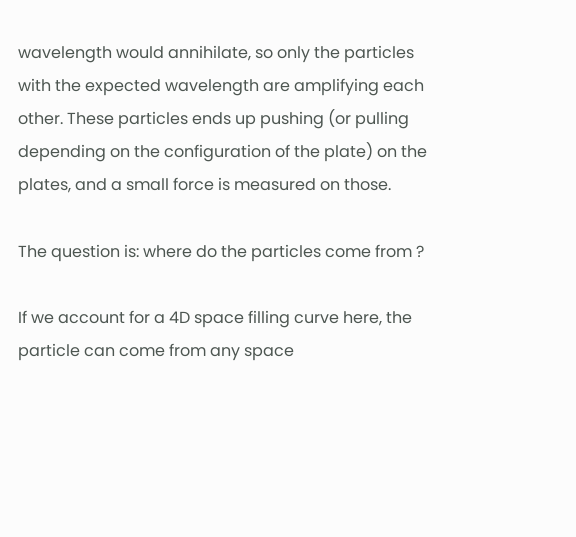wavelength would annihilate, so only the particles with the expected wavelength are amplifying each other. These particles ends up pushing (or pulling depending on the configuration of the plate) on the plates, and a small force is measured on those.

The question is: where do the particles come from ?

If we account for a 4D space filling curve here, the particle can come from any space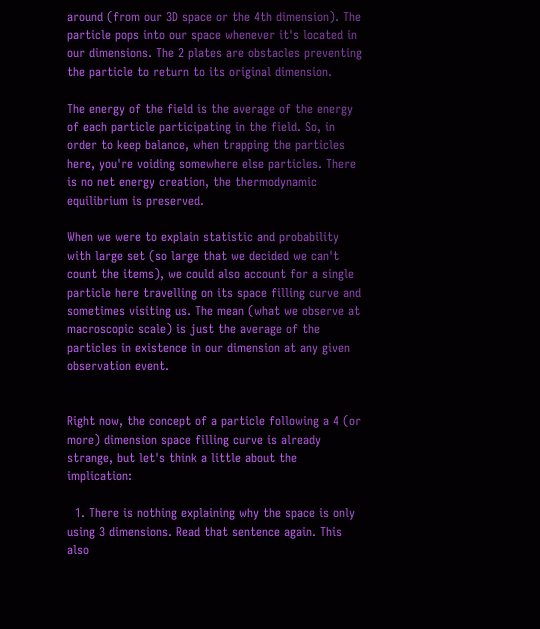around (from our 3D space or the 4th dimension). The particle pops into our space whenever it's located in our dimensions. The 2 plates are obstacles preventing the particle to return to its original dimension.

The energy of the field is the average of the energy of each particle participating in the field. So, in order to keep balance, when trapping the particles here, you're voiding somewhere else particles. There is no net energy creation, the thermodynamic equilibrium is preserved.

When we were to explain statistic and probability with large set (so large that we decided we can't count the items), we could also account for a single particle here travelling on its space filling curve and sometimes visiting us. The mean (what we observe at macroscopic scale) is just the average of the particles in existence in our dimension at any given observation event.


Right now, the concept of a particle following a 4 (or more) dimension space filling curve is already strange, but let's think a little about the implication:

  1. There is nothing explaining why the space is only using 3 dimensions. Read that sentence again. This also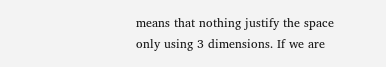means that nothing justify the space only using 3 dimensions. If we are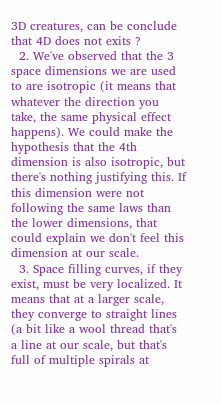3D creatures, can be conclude that 4D does not exits ?
  2. We've observed that the 3 space dimensions we are used to are isotropic (it means that whatever the direction you take, the same physical effect happens). We could make the hypothesis that the 4th dimension is also isotropic, but there's nothing justifying this. If this dimension were not following the same laws than the lower dimensions, that could explain we don't feel this dimension at our scale.
  3. Space filling curves, if they exist, must be very localized. It means that at a larger scale, they converge to straight lines (a bit like a wool thread that's a line at our scale, but that's full of multiple spirals at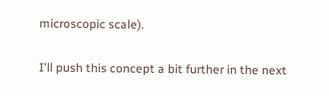microscopic scale).

I'll push this concept a bit further in the next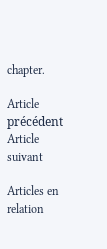chapter.

Article précédent Article suivant

Articles en relation